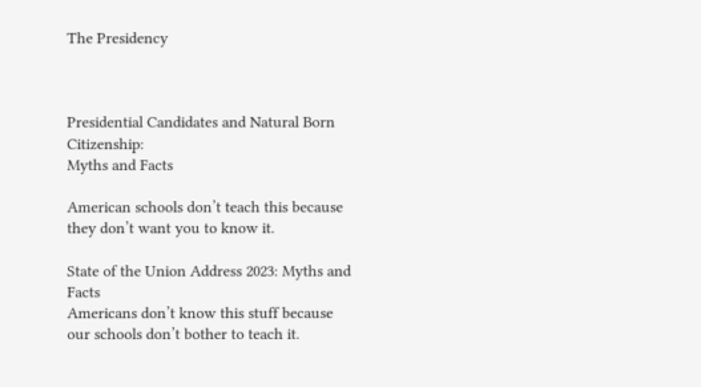The Presidency



Presidential Candidates and Natural Born Citizenship:
Myths and Facts

American schools don’t teach this because they don’t want you to know it.

State of the Union Address 2023: Myths and Facts
Americans don’t know this stuff because our schools don’t bother to teach it.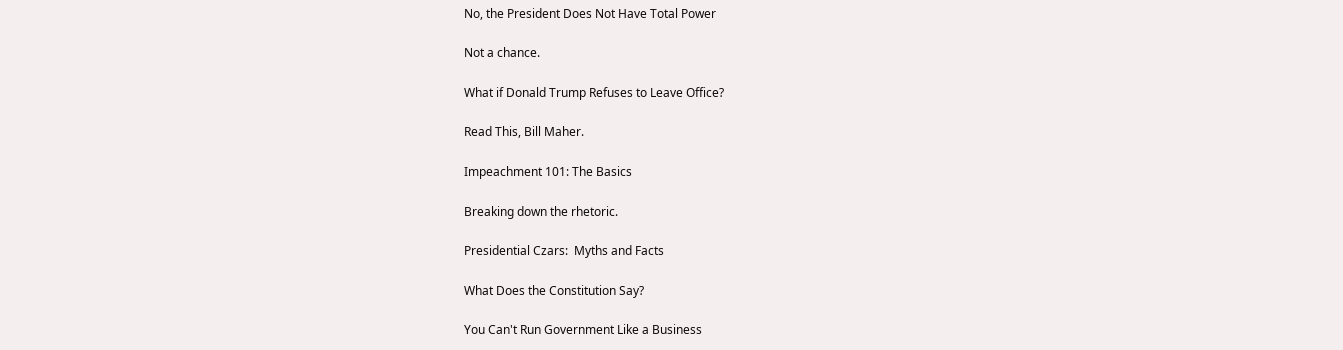No, the President Does Not Have Total Power

Not a chance.

What if Donald Trump Refuses to Leave Office?

Read This, Bill Maher.

Impeachment 101: The Basics

Breaking down the rhetoric.

Presidential Czars:  Myths and Facts

What Does the Constitution Say?

You Can't Run Government Like a Business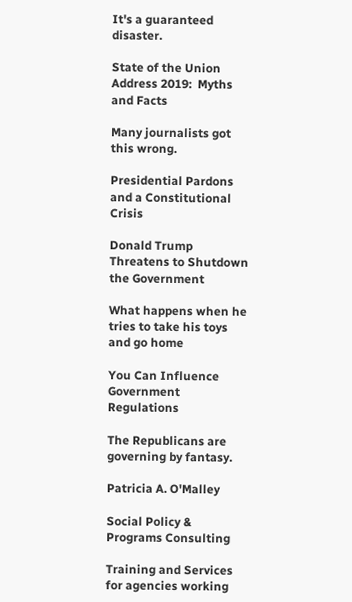It's a guaranteed disaster.

State of the Union Address 2019:  Myths and Facts

Many journalists got this wrong.

Presidential Pardons and a Constitutional Crisis

Donald Trump Threatens to Shutdown the Government

What happens when he tries to take his toys and go home

You Can Influence Government Regulations

The Republicans are governing by fantasy.

Patricia A. O'Malley

Social Policy & Programs Consulting

Training and Services for agencies working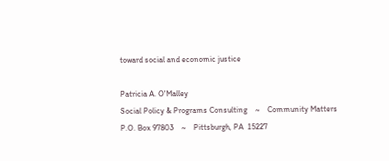toward social and economic justice

Patricia A. O'Malley
Social Policy & Programs Consulting    ~    Community Matters
P.O. Box 97803    ~    Pittsburgh, PA  15227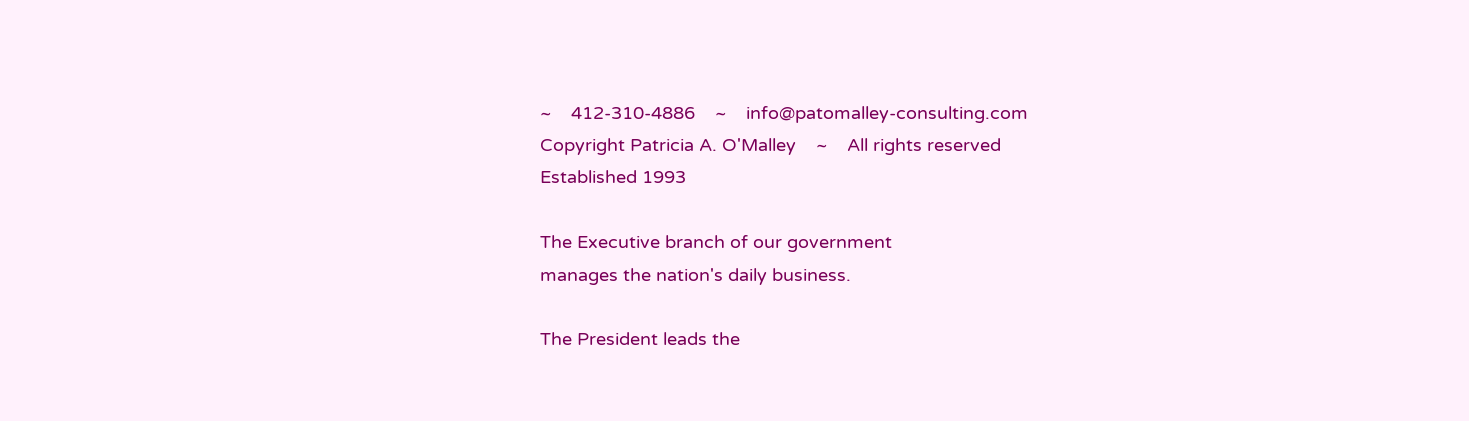~    412-310-4886    ~    info@patomalley-consulting.com
Copyright Patricia A. O'Malley    ~    All rights reserved
Established 1993

The Executive branch of our government
manages the nation's daily business.

The President leads the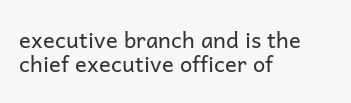executive branch and is the
chief executive officer of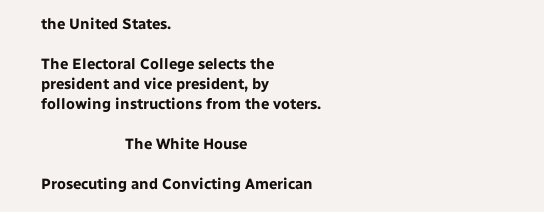the United States.

The Electoral College selects the president and vice president, by following instructions from the voters.

                     The White House

Prosecuting and Convicting American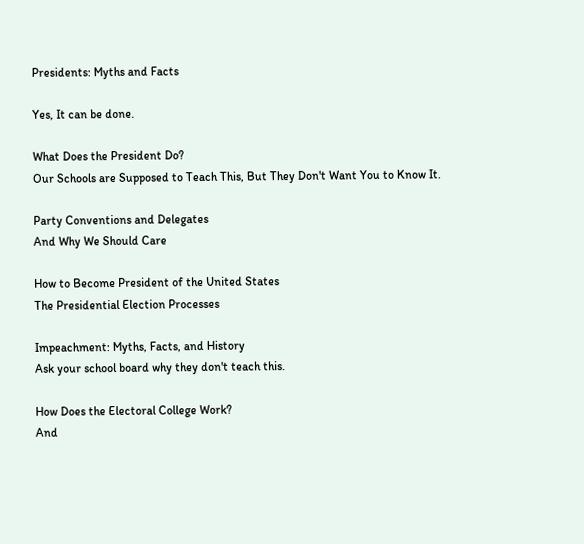Presidents: Myths and Facts

Yes, It can be done.

What Does the President Do?
Our Schools are Supposed to Teach This, But They Don't Want You to Know It.

Party Conventions and Delegates
And Why We Should Care

How to Become President of the United States
The Presidential Election Processes

Impeachment: Myths, Facts, and History
Ask your school board why they don't teach this.

How Does the Electoral College Work?
And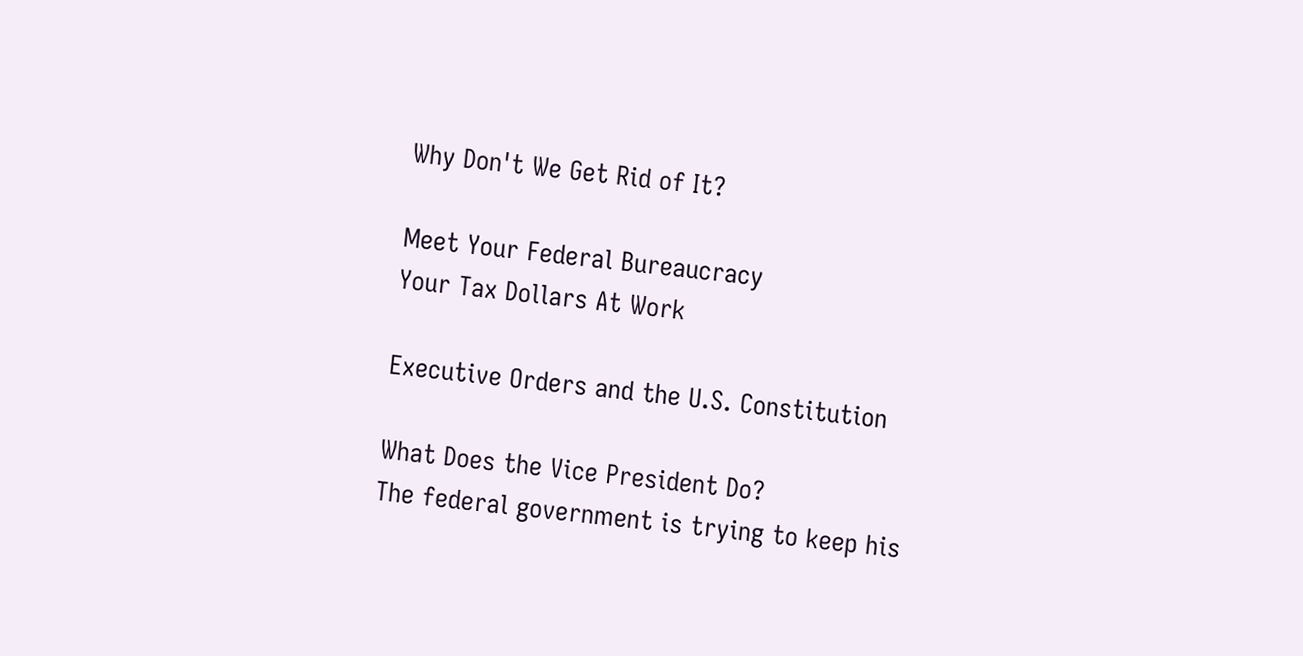Why Don't We Get Rid of It?

Meet Your Federal Bureaucracy
Your Tax Dollars At Work

Executive Orders and the U.S. Constitution

What Does the Vice President Do?
The federal government is trying to keep his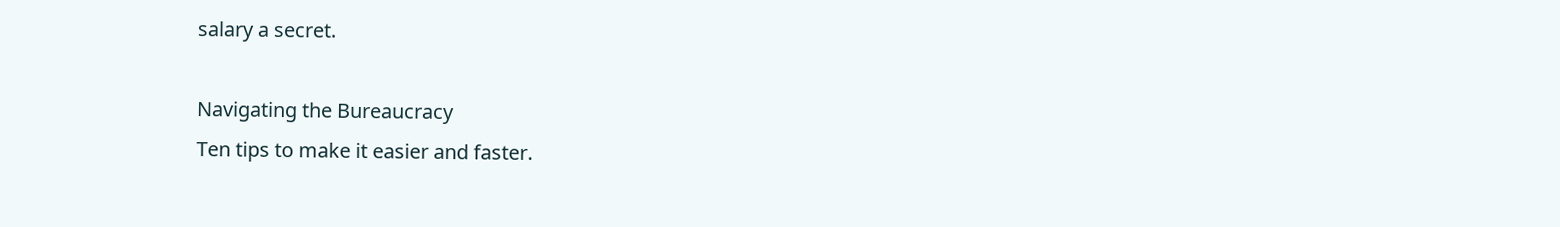salary a secret.

Navigating the Bureaucracy
Ten tips to make it easier and faster.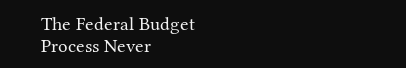The Federal Budget Process Never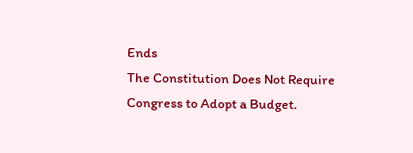Ends
The Constitution Does Not Require Congress to Adopt a Budget.